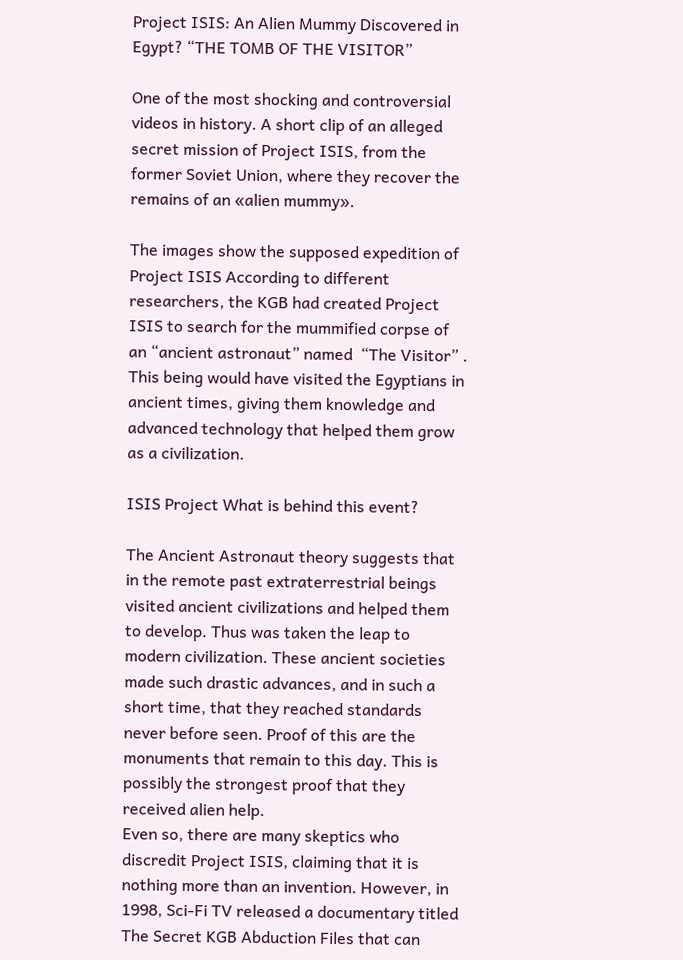Project ISIS: An Alien Mummy Discovered in Egypt? “THE TOMB OF THE VISITOR”

One of the most shocking and controversial videos in history. A short clip of an alleged secret mission of Project ISIS, from the former Soviet Union, where they recover the remains of an «alien mummy».

The images show the supposed expedition of Project ISIS According to different researchers, the KGB had created Project ISIS to search for the mummified corpse of an “ancient astronaut” named  “The Visitor” .
This being would have visited the Egyptians in ancient times, giving them knowledge and advanced technology that helped them grow as a civilization.

ISIS Project What is behind this event?

The Ancient Astronaut theory suggests that in the remote past extraterrestrial beings visited ancient civilizations and helped them to develop. Thus was taken the leap to modern civilization. These ancient societies made such drastic advances, and in such a short time, that they reached standards never before seen. Proof of this are the monuments that remain to this day. This is possibly the strongest proof that they received alien help.
Even so, there are many skeptics who discredit Project ISIS, claiming that it is nothing more than an invention. However, in 1998, Sci-Fi TV released a documentary titled The Secret KGB Abduction Files that can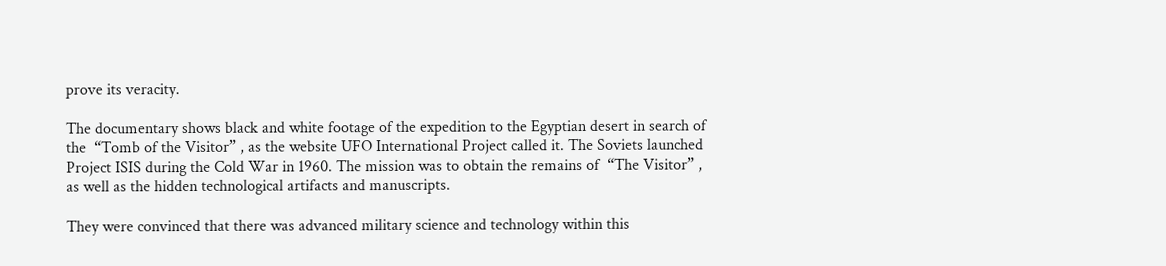prove its veracity.

The documentary shows black and white footage of the expedition to the Egyptian desert in search of the  “Tomb of the Visitor” , as the website UFO International Project called it. The Soviets launched Project ISIS during the Cold War in 1960. The mission was to obtain the remains of  “The Visitor” , as well as the hidden technological artifacts and manuscripts.

They were convinced that there was advanced military science and technology within this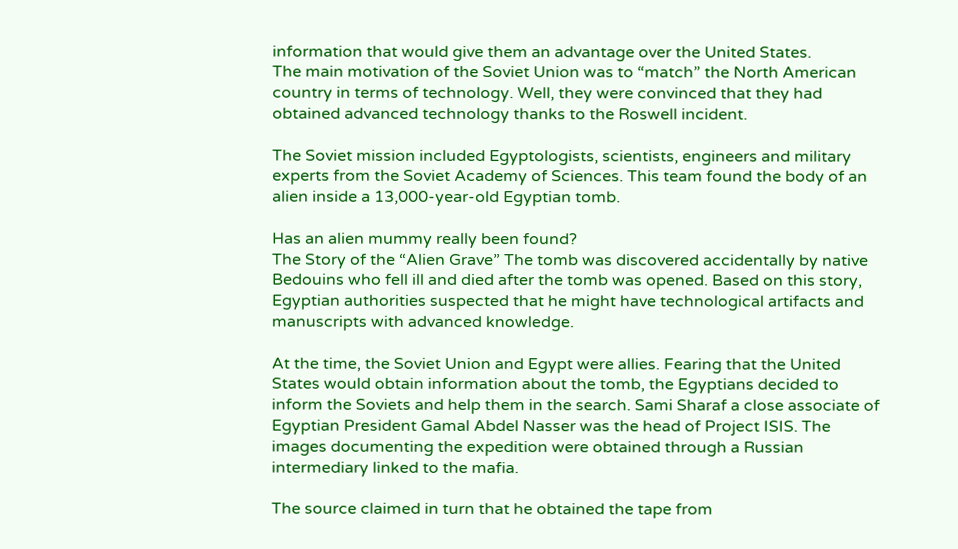information that would give them an advantage over the United States.
The main motivation of the Soviet Union was to “match” the North American country in terms of technology. Well, they were convinced that they had obtained advanced technology thanks to the Roswell incident.

The Soviet mission included Egyptologists, scientists, engineers and military experts from the Soviet Academy of Sciences. This team found the body of an alien inside a 13,000-year-old Egyptian tomb.

Has an alien mummy really been found?
The Story of the “Alien Grave” The tomb was discovered accidentally by native Bedouins who fell ill and died after the tomb was opened. Based on this story, Egyptian authorities suspected that he might have technological artifacts and manuscripts with advanced knowledge.

At the time, the Soviet Union and Egypt were allies. Fearing that the United States would obtain information about the tomb, the Egyptians decided to inform the Soviets and help them in the search. Sami Sharaf a close associate of Egyptian President Gamal Abdel Nasser was the head of Project ISIS. The images documenting the expedition were obtained through a Russian intermediary linked to the mafia.

The source claimed in turn that he obtained the tape from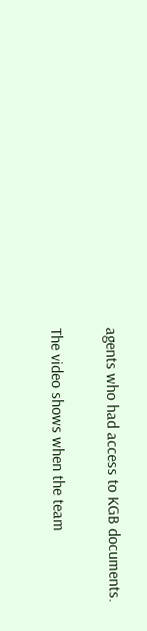agents who had access to KGB documents.

The video shows when the team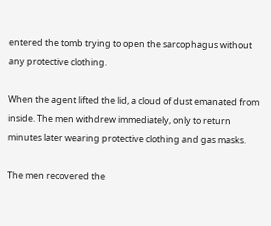entered the tomb trying to open the sarcophagus without any protective clothing.

When the agent lifted the lid, a cloud of dust emanated from inside. The men withdrew immediately, only to return minutes later wearing protective clothing and gas masks.

The men recovered the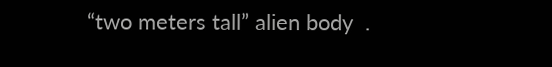“two meters tall” alien body  .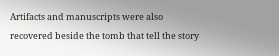Artifacts and manuscripts were also recovered beside the tomb that tell the story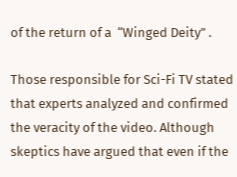of the return of a  “Winged Deity” .

Those responsible for Sci-Fi TV stated that experts analyzed and confirmed the veracity of the video. Although skeptics have argued that even if the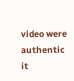video were authentic it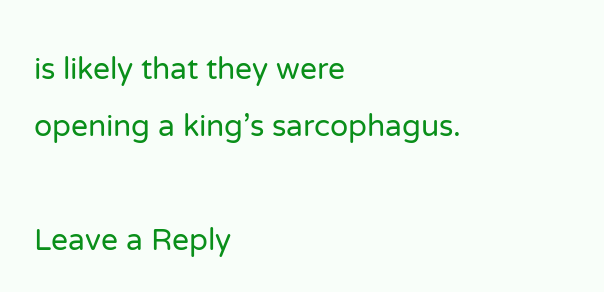is likely that they were opening a king’s sarcophagus.

Leave a Reply